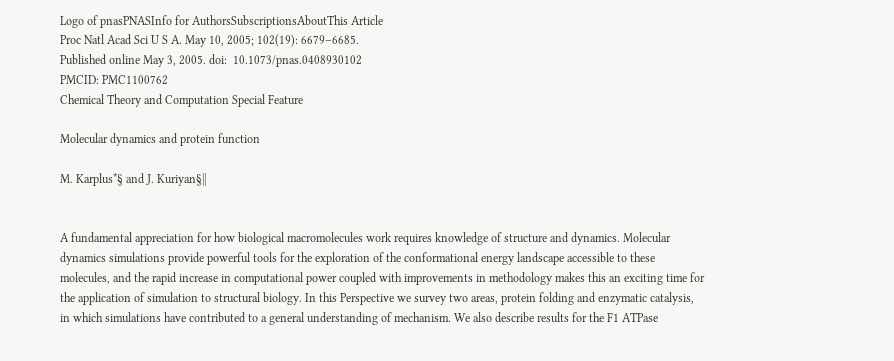Logo of pnasPNASInfo for AuthorsSubscriptionsAboutThis Article
Proc Natl Acad Sci U S A. May 10, 2005; 102(19): 6679–6685.
Published online May 3, 2005. doi:  10.1073/pnas.0408930102
PMCID: PMC1100762
Chemical Theory and Computation Special Feature

Molecular dynamics and protein function

M. Karplus*§ and J. Kuriyan§||


A fundamental appreciation for how biological macromolecules work requires knowledge of structure and dynamics. Molecular dynamics simulations provide powerful tools for the exploration of the conformational energy landscape accessible to these molecules, and the rapid increase in computational power coupled with improvements in methodology makes this an exciting time for the application of simulation to structural biology. In this Perspective we survey two areas, protein folding and enzymatic catalysis, in which simulations have contributed to a general understanding of mechanism. We also describe results for the F1 ATPase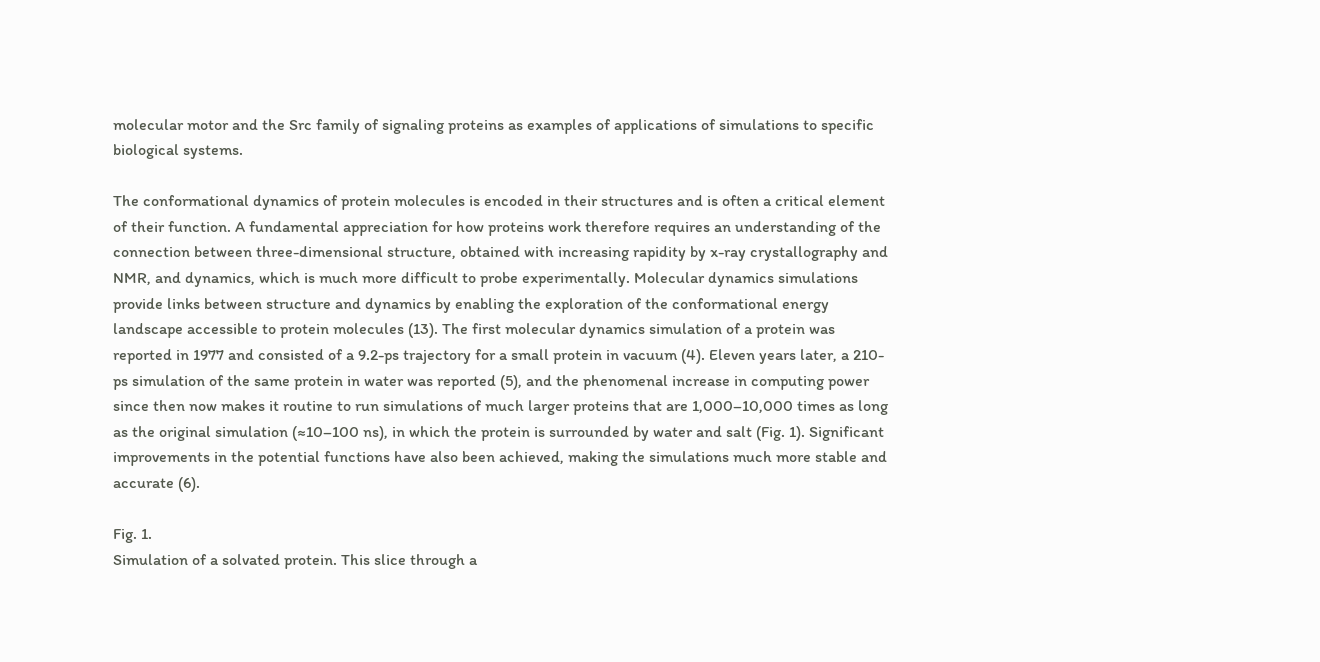molecular motor and the Src family of signaling proteins as examples of applications of simulations to specific biological systems.

The conformational dynamics of protein molecules is encoded in their structures and is often a critical element of their function. A fundamental appreciation for how proteins work therefore requires an understanding of the connection between three-dimensional structure, obtained with increasing rapidity by x-ray crystallography and NMR, and dynamics, which is much more difficult to probe experimentally. Molecular dynamics simulations provide links between structure and dynamics by enabling the exploration of the conformational energy landscape accessible to protein molecules (13). The first molecular dynamics simulation of a protein was reported in 1977 and consisted of a 9.2-ps trajectory for a small protein in vacuum (4). Eleven years later, a 210-ps simulation of the same protein in water was reported (5), and the phenomenal increase in computing power since then now makes it routine to run simulations of much larger proteins that are 1,000–10,000 times as long as the original simulation (≈10–100 ns), in which the protein is surrounded by water and salt (Fig. 1). Significant improvements in the potential functions have also been achieved, making the simulations much more stable and accurate (6).

Fig. 1.
Simulation of a solvated protein. This slice through a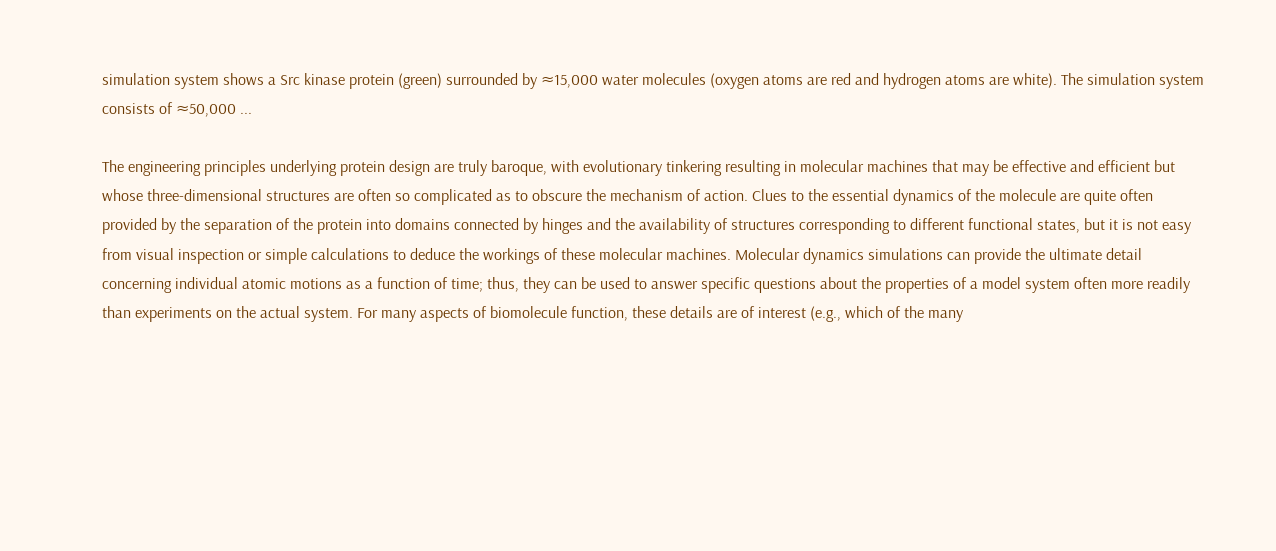simulation system shows a Src kinase protein (green) surrounded by ≈15,000 water molecules (oxygen atoms are red and hydrogen atoms are white). The simulation system consists of ≈50,000 ...

The engineering principles underlying protein design are truly baroque, with evolutionary tinkering resulting in molecular machines that may be effective and efficient but whose three-dimensional structures are often so complicated as to obscure the mechanism of action. Clues to the essential dynamics of the molecule are quite often provided by the separation of the protein into domains connected by hinges and the availability of structures corresponding to different functional states, but it is not easy from visual inspection or simple calculations to deduce the workings of these molecular machines. Molecular dynamics simulations can provide the ultimate detail concerning individual atomic motions as a function of time; thus, they can be used to answer specific questions about the properties of a model system often more readily than experiments on the actual system. For many aspects of biomolecule function, these details are of interest (e.g., which of the many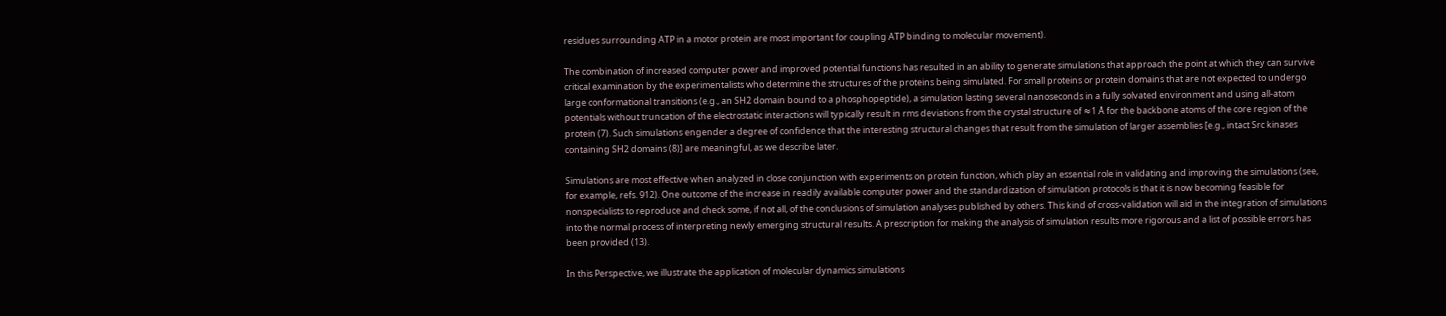residues surrounding ATP in a motor protein are most important for coupling ATP binding to molecular movement).

The combination of increased computer power and improved potential functions has resulted in an ability to generate simulations that approach the point at which they can survive critical examination by the experimentalists who determine the structures of the proteins being simulated. For small proteins or protein domains that are not expected to undergo large conformational transitions (e.g., an SH2 domain bound to a phosphopeptide), a simulation lasting several nanoseconds in a fully solvated environment and using all-atom potentials without truncation of the electrostatic interactions will typically result in rms deviations from the crystal structure of ≈1 Å for the backbone atoms of the core region of the protein (7). Such simulations engender a degree of confidence that the interesting structural changes that result from the simulation of larger assemblies [e.g., intact Src kinases containing SH2 domains (8)] are meaningful, as we describe later.

Simulations are most effective when analyzed in close conjunction with experiments on protein function, which play an essential role in validating and improving the simulations (see, for example, refs. 912). One outcome of the increase in readily available computer power and the standardization of simulation protocols is that it is now becoming feasible for nonspecialists to reproduce and check some, if not all, of the conclusions of simulation analyses published by others. This kind of cross-validation will aid in the integration of simulations into the normal process of interpreting newly emerging structural results. A prescription for making the analysis of simulation results more rigorous and a list of possible errors has been provided (13).

In this Perspective, we illustrate the application of molecular dynamics simulations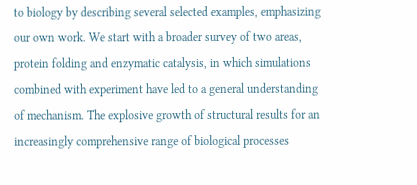to biology by describing several selected examples, emphasizing our own work. We start with a broader survey of two areas, protein folding and enzymatic catalysis, in which simulations combined with experiment have led to a general understanding of mechanism. The explosive growth of structural results for an increasingly comprehensive range of biological processes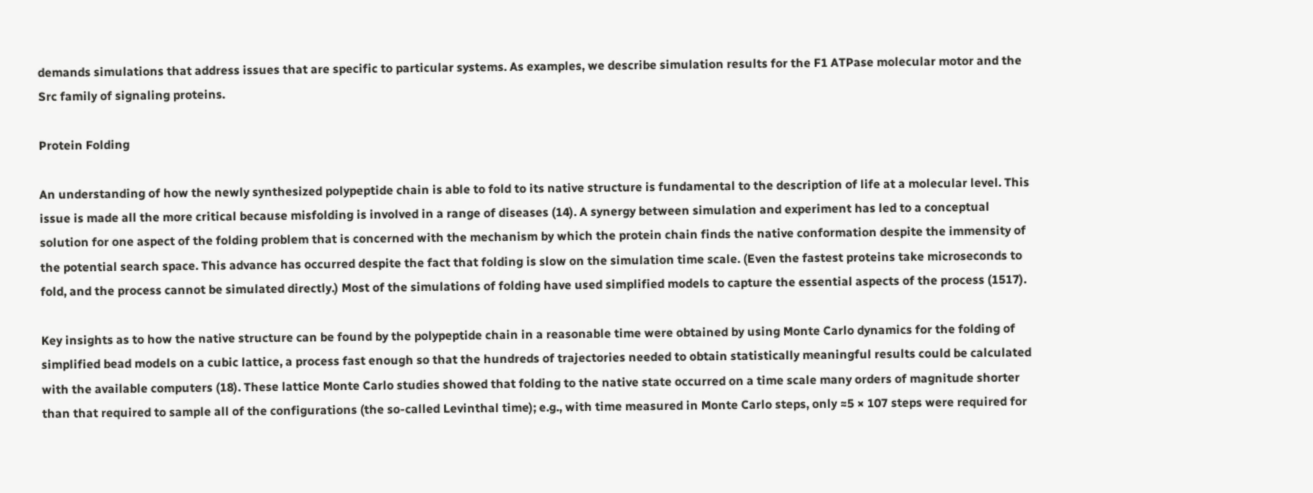demands simulations that address issues that are specific to particular systems. As examples, we describe simulation results for the F1 ATPase molecular motor and the Src family of signaling proteins.

Protein Folding

An understanding of how the newly synthesized polypeptide chain is able to fold to its native structure is fundamental to the description of life at a molecular level. This issue is made all the more critical because misfolding is involved in a range of diseases (14). A synergy between simulation and experiment has led to a conceptual solution for one aspect of the folding problem that is concerned with the mechanism by which the protein chain finds the native conformation despite the immensity of the potential search space. This advance has occurred despite the fact that folding is slow on the simulation time scale. (Even the fastest proteins take microseconds to fold, and the process cannot be simulated directly.) Most of the simulations of folding have used simplified models to capture the essential aspects of the process (1517).

Key insights as to how the native structure can be found by the polypeptide chain in a reasonable time were obtained by using Monte Carlo dynamics for the folding of simplified bead models on a cubic lattice, a process fast enough so that the hundreds of trajectories needed to obtain statistically meaningful results could be calculated with the available computers (18). These lattice Monte Carlo studies showed that folding to the native state occurred on a time scale many orders of magnitude shorter than that required to sample all of the configurations (the so-called Levinthal time); e.g., with time measured in Monte Carlo steps, only ≈5 × 107 steps were required for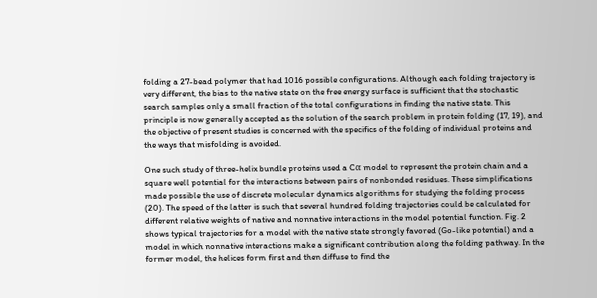folding a 27-bead polymer that had 1016 possible configurations. Although each folding trajectory is very different, the bias to the native state on the free energy surface is sufficient that the stochastic search samples only a small fraction of the total configurations in finding the native state. This principle is now generally accepted as the solution of the search problem in protein folding (17, 19), and the objective of present studies is concerned with the specifics of the folding of individual proteins and the ways that misfolding is avoided.

One such study of three-helix bundle proteins used a Cα model to represent the protein chain and a square well potential for the interactions between pairs of nonbonded residues. These simplifications made possible the use of discrete molecular dynamics algorithms for studying the folding process (20). The speed of the latter is such that several hundred folding trajectories could be calculated for different relative weights of native and nonnative interactions in the model potential function. Fig. 2 shows typical trajectories for a model with the native state strongly favored (Go-like potential) and a model in which nonnative interactions make a significant contribution along the folding pathway. In the former model, the helices form first and then diffuse to find the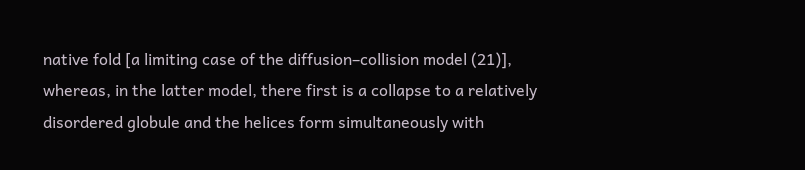native fold [a limiting case of the diffusion–collision model (21)], whereas, in the latter model, there first is a collapse to a relatively disordered globule and the helices form simultaneously with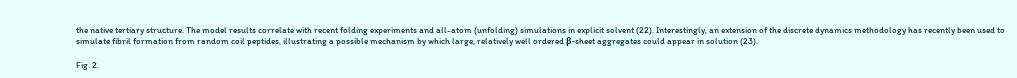the native tertiary structure. The model results correlate with recent folding experiments and all-atom (unfolding) simulations in explicit solvent (22). Interestingly, an extension of the discrete dynamics methodology has recently been used to simulate fibril formation from random coil peptides, illustrating a possible mechanism by which large, relatively well ordered β-sheet aggregates could appear in solution (23).

Fig. 2.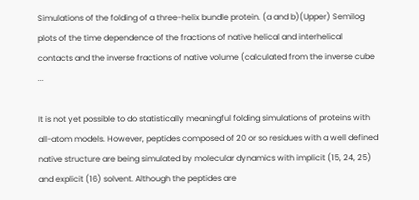Simulations of the folding of a three-helix bundle protein. (a and b)(Upper) Semilog plots of the time dependence of the fractions of native helical and interhelical contacts and the inverse fractions of native volume (calculated from the inverse cube ...

It is not yet possible to do statistically meaningful folding simulations of proteins with all-atom models. However, peptides composed of 20 or so residues with a well defined native structure are being simulated by molecular dynamics with implicit (15, 24, 25) and explicit (16) solvent. Although the peptides are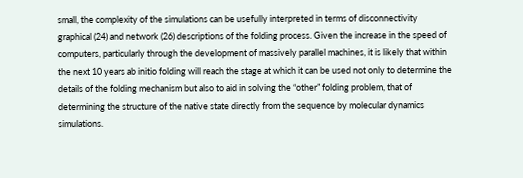small, the complexity of the simulations can be usefully interpreted in terms of disconnectivity graphical (24) and network (26) descriptions of the folding process. Given the increase in the speed of computers, particularly through the development of massively parallel machines, it is likely that within the next 10 years ab initio folding will reach the stage at which it can be used not only to determine the details of the folding mechanism but also to aid in solving the “other” folding problem, that of determining the structure of the native state directly from the sequence by molecular dynamics simulations.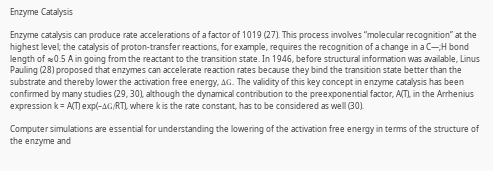Enzyme Catalysis

Enzyme catalysis can produce rate accelerations of a factor of 1019 (27). This process involves “molecular recognition” at the highest level; the catalysis of proton-transfer reactions, for example, requires the recognition of a change in a C—;H bond length of ≈0.5 Å in going from the reactant to the transition state. In 1946, before structural information was available, Linus Pauling (28) proposed that enzymes can accelerate reaction rates because they bind the transition state better than the substrate and thereby lower the activation free energy, ΔG. The validity of this key concept in enzyme catalysis has been confirmed by many studies (29, 30), although the dynamical contribution to the preexponential factor, A(T), in the Arrhenius expression k = A(T) exp(–ΔG/RT), where k is the rate constant, has to be considered as well (30).

Computer simulations are essential for understanding the lowering of the activation free energy in terms of the structure of the enzyme and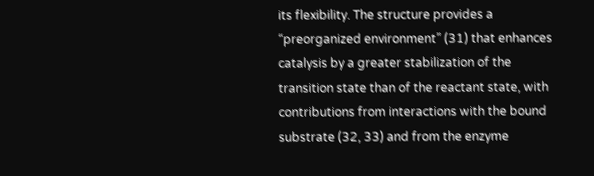its flexibility. The structure provides a “preorganized environment” (31) that enhances catalysis by a greater stabilization of the transition state than of the reactant state, with contributions from interactions with the bound substrate (32, 33) and from the enzyme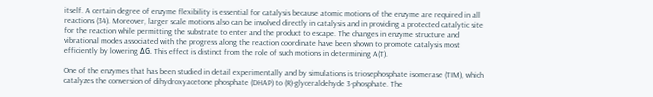itself. A certain degree of enzyme flexibility is essential for catalysis because atomic motions of the enzyme are required in all reactions (34). Moreover, larger scale motions also can be involved directly in catalysis and in providing a protected catalytic site for the reaction while permitting the substrate to enter and the product to escape. The changes in enzyme structure and vibrational modes associated with the progress along the reaction coordinate have been shown to promote catalysis most efficiently by lowering ΔG. This effect is distinct from the role of such motions in determining A(T).

One of the enzymes that has been studied in detail experimentally and by simulations is triosephosphate isomerase (TIM), which catalyzes the conversion of dihydroxyacetone phosphate (DHAP) to (R)-glyceraldehyde 3-phosphate. The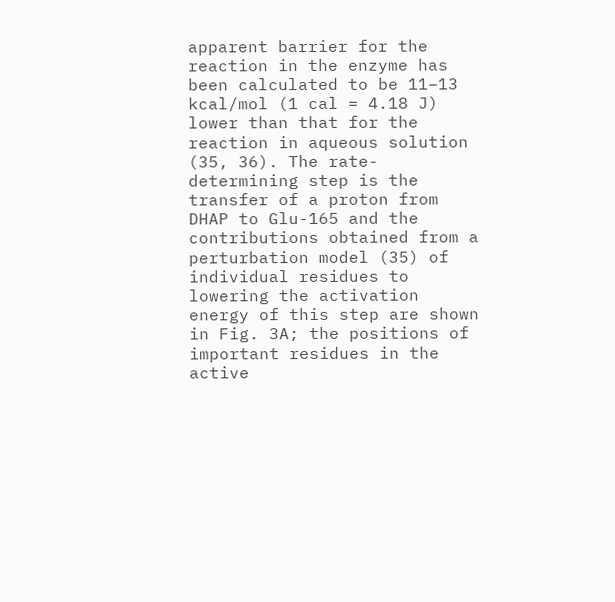apparent barrier for the reaction in the enzyme has been calculated to be 11–13 kcal/mol (1 cal = 4.18 J) lower than that for the reaction in aqueous solution (35, 36). The rate-determining step is the transfer of a proton from DHAP to Glu-165 and the contributions obtained from a perturbation model (35) of individual residues to lowering the activation energy of this step are shown in Fig. 3A; the positions of important residues in the active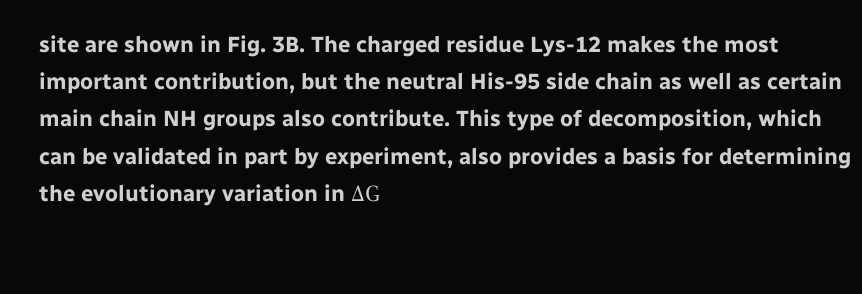site are shown in Fig. 3B. The charged residue Lys-12 makes the most important contribution, but the neutral His-95 side chain as well as certain main chain NH groups also contribute. This type of decomposition, which can be validated in part by experiment, also provides a basis for determining the evolutionary variation in ΔG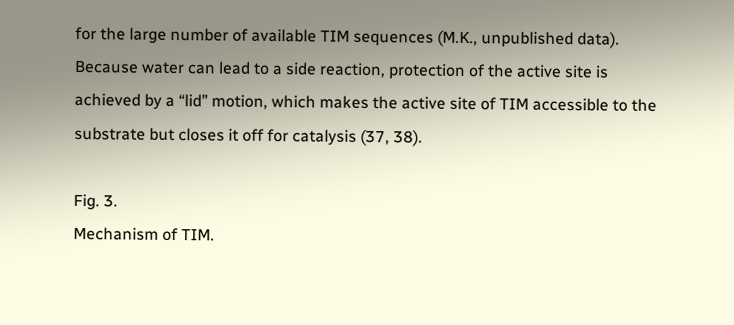for the large number of available TIM sequences (M.K., unpublished data). Because water can lead to a side reaction, protection of the active site is achieved by a “lid” motion, which makes the active site of TIM accessible to the substrate but closes it off for catalysis (37, 38).

Fig. 3.
Mechanism of TIM.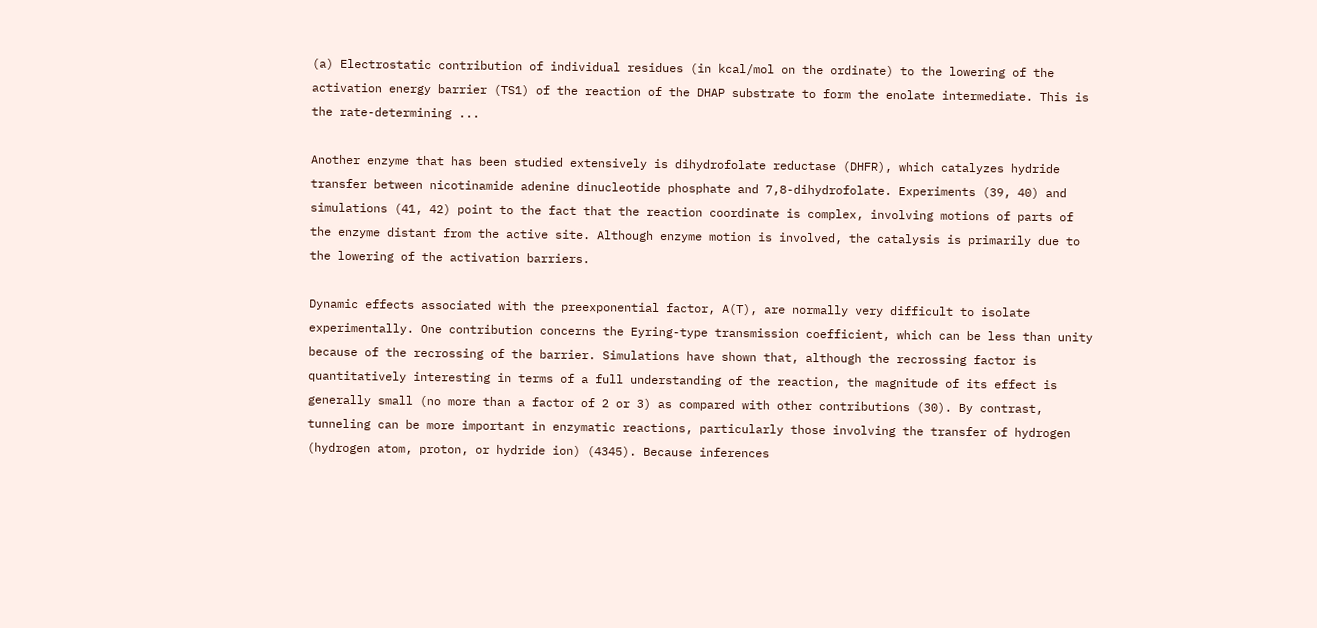(a) Electrostatic contribution of individual residues (in kcal/mol on the ordinate) to the lowering of the activation energy barrier (TS1) of the reaction of the DHAP substrate to form the enolate intermediate. This is the rate-determining ...

Another enzyme that has been studied extensively is dihydrofolate reductase (DHFR), which catalyzes hydride transfer between nicotinamide adenine dinucleotide phosphate and 7,8-dihydrofolate. Experiments (39, 40) and simulations (41, 42) point to the fact that the reaction coordinate is complex, involving motions of parts of the enzyme distant from the active site. Although enzyme motion is involved, the catalysis is primarily due to the lowering of the activation barriers.

Dynamic effects associated with the preexponential factor, A(T), are normally very difficult to isolate experimentally. One contribution concerns the Eyring-type transmission coefficient, which can be less than unity because of the recrossing of the barrier. Simulations have shown that, although the recrossing factor is quantitatively interesting in terms of a full understanding of the reaction, the magnitude of its effect is generally small (no more than a factor of 2 or 3) as compared with other contributions (30). By contrast, tunneling can be more important in enzymatic reactions, particularly those involving the transfer of hydrogen (hydrogen atom, proton, or hydride ion) (4345). Because inferences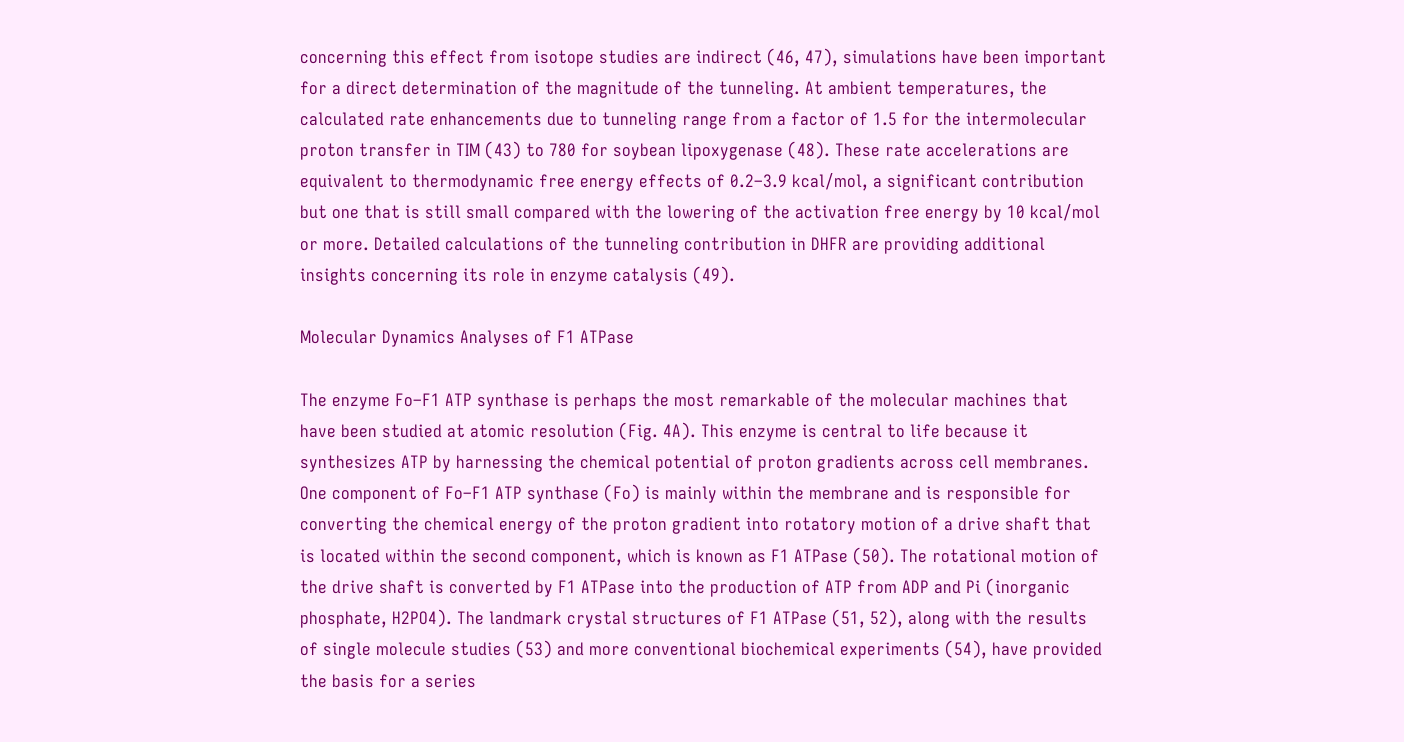concerning this effect from isotope studies are indirect (46, 47), simulations have been important for a direct determination of the magnitude of the tunneling. At ambient temperatures, the calculated rate enhancements due to tunneling range from a factor of 1.5 for the intermolecular proton transfer in TIM (43) to 780 for soybean lipoxygenase (48). These rate accelerations are equivalent to thermodynamic free energy effects of 0.2–3.9 kcal/mol, a significant contribution but one that is still small compared with the lowering of the activation free energy by 10 kcal/mol or more. Detailed calculations of the tunneling contribution in DHFR are providing additional insights concerning its role in enzyme catalysis (49).

Molecular Dynamics Analyses of F1 ATPase

The enzyme Fo–F1 ATP synthase is perhaps the most remarkable of the molecular machines that have been studied at atomic resolution (Fig. 4A). This enzyme is central to life because it synthesizes ATP by harnessing the chemical potential of proton gradients across cell membranes. One component of Fo–F1 ATP synthase (Fo) is mainly within the membrane and is responsible for converting the chemical energy of the proton gradient into rotatory motion of a drive shaft that is located within the second component, which is known as F1 ATPase (50). The rotational motion of the drive shaft is converted by F1 ATPase into the production of ATP from ADP and Pi (inorganic phosphate, H2PO4). The landmark crystal structures of F1 ATPase (51, 52), along with the results of single molecule studies (53) and more conventional biochemical experiments (54), have provided the basis for a series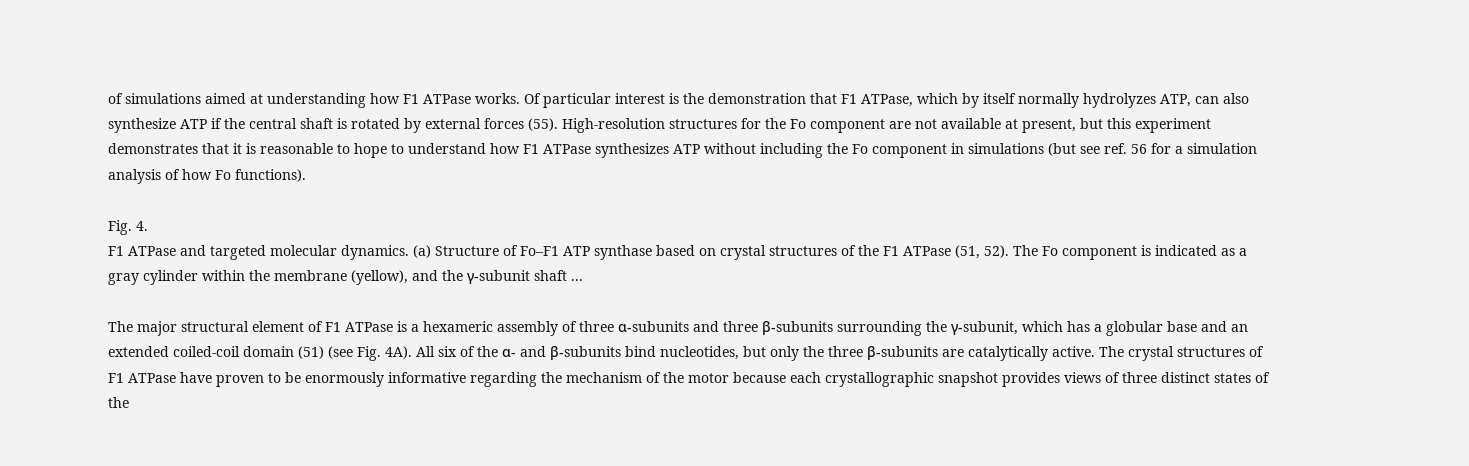of simulations aimed at understanding how F1 ATPase works. Of particular interest is the demonstration that F1 ATPase, which by itself normally hydrolyzes ATP, can also synthesize ATP if the central shaft is rotated by external forces (55). High-resolution structures for the Fo component are not available at present, but this experiment demonstrates that it is reasonable to hope to understand how F1 ATPase synthesizes ATP without including the Fo component in simulations (but see ref. 56 for a simulation analysis of how Fo functions).

Fig. 4.
F1 ATPase and targeted molecular dynamics. (a) Structure of Fo–F1 ATP synthase based on crystal structures of the F1 ATPase (51, 52). The Fo component is indicated as a gray cylinder within the membrane (yellow), and the γ-subunit shaft ...

The major structural element of F1 ATPase is a hexameric assembly of three α-subunits and three β-subunits surrounding the γ-subunit, which has a globular base and an extended coiled-coil domain (51) (see Fig. 4A). All six of the α- and β-subunits bind nucleotides, but only the three β-subunits are catalytically active. The crystal structures of F1 ATPase have proven to be enormously informative regarding the mechanism of the motor because each crystallographic snapshot provides views of three distinct states of the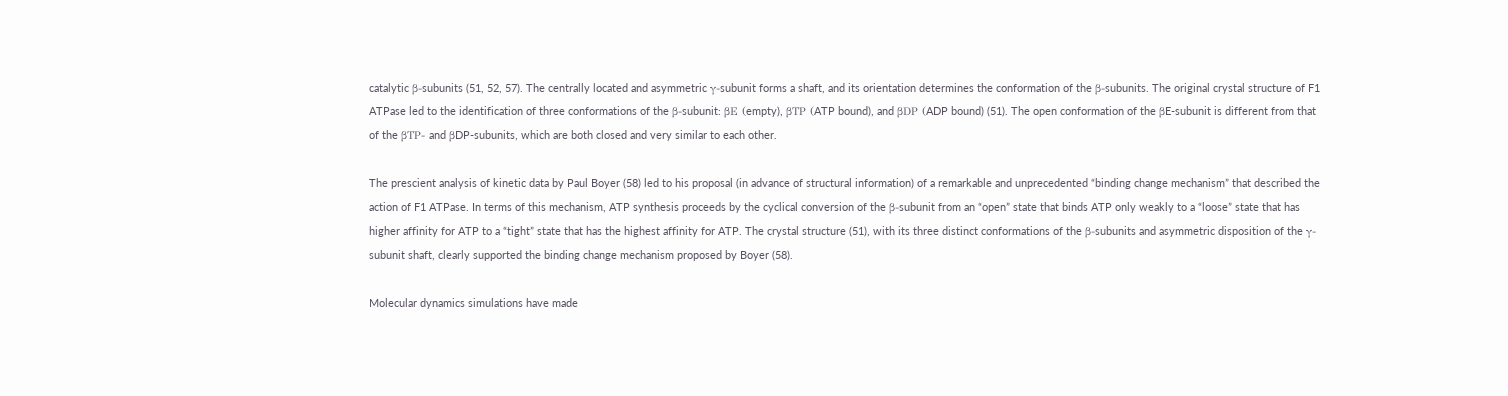catalytic β-subunits (51, 52, 57). The centrally located and asymmetric γ-subunit forms a shaft, and its orientation determines the conformation of the β-subunits. The original crystal structure of F1 ATPase led to the identification of three conformations of the β-subunit: βE (empty), βTP (ATP bound), and βDP (ADP bound) (51). The open conformation of the βE-subunit is different from that of the βTP- and βDP-subunits, which are both closed and very similar to each other.

The prescient analysis of kinetic data by Paul Boyer (58) led to his proposal (in advance of structural information) of a remarkable and unprecedented “binding change mechanism” that described the action of F1 ATPase. In terms of this mechanism, ATP synthesis proceeds by the cyclical conversion of the β-subunit from an “open” state that binds ATP only weakly to a “loose” state that has higher affinity for ATP to a “tight” state that has the highest affinity for ATP. The crystal structure (51), with its three distinct conformations of the β-subunits and asymmetric disposition of the γ-subunit shaft, clearly supported the binding change mechanism proposed by Boyer (58).

Molecular dynamics simulations have made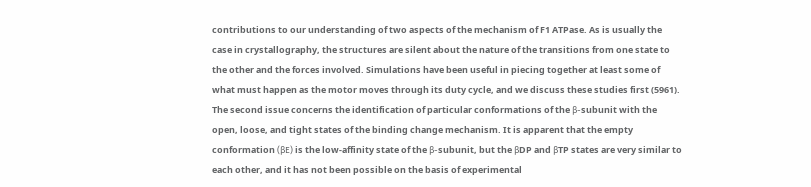contributions to our understanding of two aspects of the mechanism of F1 ATPase. As is usually the case in crystallography, the structures are silent about the nature of the transitions from one state to the other and the forces involved. Simulations have been useful in piecing together at least some of what must happen as the motor moves through its duty cycle, and we discuss these studies first (5961). The second issue concerns the identification of particular conformations of the β-subunit with the open, loose, and tight states of the binding change mechanism. It is apparent that the empty conformation (βE) is the low-affinity state of the β-subunit, but the βDP and βTP states are very similar to each other, and it has not been possible on the basis of experimental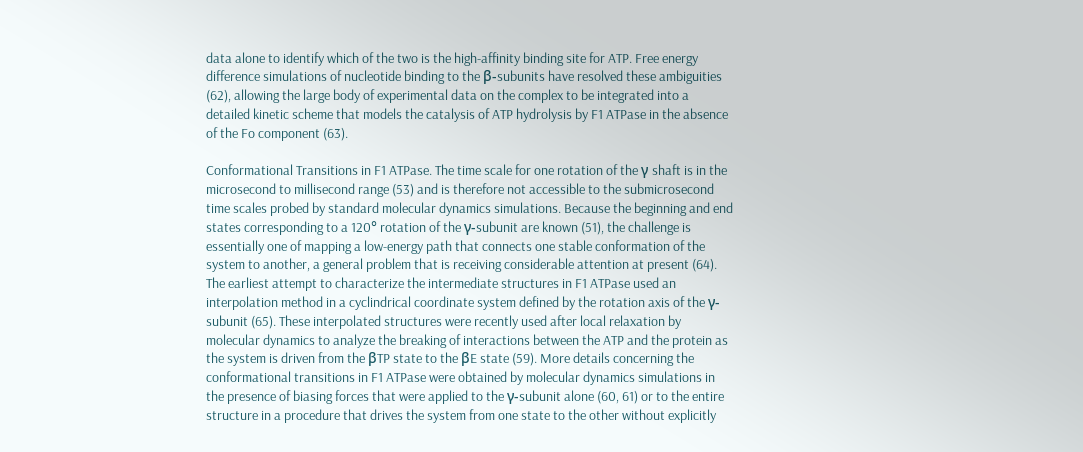data alone to identify which of the two is the high-affinity binding site for ATP. Free energy difference simulations of nucleotide binding to the β-subunits have resolved these ambiguities (62), allowing the large body of experimental data on the complex to be integrated into a detailed kinetic scheme that models the catalysis of ATP hydrolysis by F1 ATPase in the absence of the Fo component (63).

Conformational Transitions in F1 ATPase. The time scale for one rotation of the γ shaft is in the microsecond to millisecond range (53) and is therefore not accessible to the submicrosecond time scales probed by standard molecular dynamics simulations. Because the beginning and end states corresponding to a 120° rotation of the γ-subunit are known (51), the challenge is essentially one of mapping a low-energy path that connects one stable conformation of the system to another, a general problem that is receiving considerable attention at present (64). The earliest attempt to characterize the intermediate structures in F1 ATPase used an interpolation method in a cyclindrical coordinate system defined by the rotation axis of the γ-subunit (65). These interpolated structures were recently used after local relaxation by molecular dynamics to analyze the breaking of interactions between the ATP and the protein as the system is driven from the βTP state to the βE state (59). More details concerning the conformational transitions in F1 ATPase were obtained by molecular dynamics simulations in the presence of biasing forces that were applied to the γ-subunit alone (60, 61) or to the entire structure in a procedure that drives the system from one state to the other without explicitly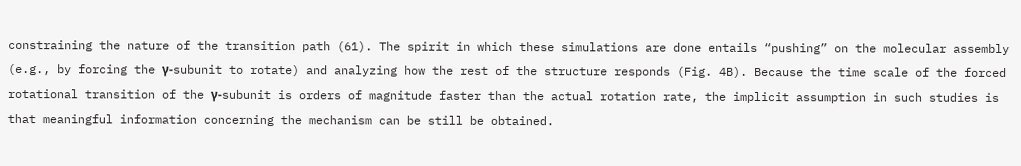constraining the nature of the transition path (61). The spirit in which these simulations are done entails “pushing” on the molecular assembly (e.g., by forcing the γ-subunit to rotate) and analyzing how the rest of the structure responds (Fig. 4B). Because the time scale of the forced rotational transition of the γ-subunit is orders of magnitude faster than the actual rotation rate, the implicit assumption in such studies is that meaningful information concerning the mechanism can be still be obtained.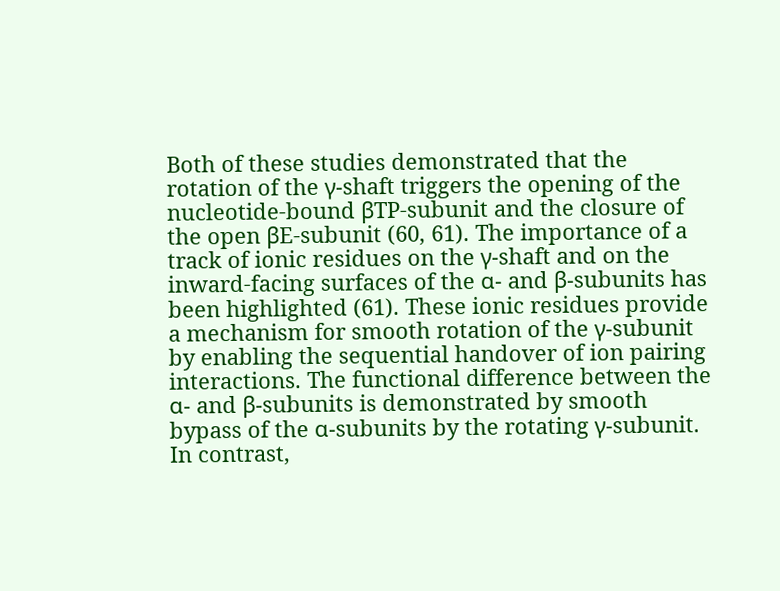Both of these studies demonstrated that the rotation of the γ-shaft triggers the opening of the nucleotide-bound βTP-subunit and the closure of the open βE-subunit (60, 61). The importance of a track of ionic residues on the γ-shaft and on the inward-facing surfaces of the α- and β-subunits has been highlighted (61). These ionic residues provide a mechanism for smooth rotation of the γ-subunit by enabling the sequential handover of ion pairing interactions. The functional difference between the α- and β-subunits is demonstrated by smooth bypass of the α-subunits by the rotating γ-subunit. In contrast,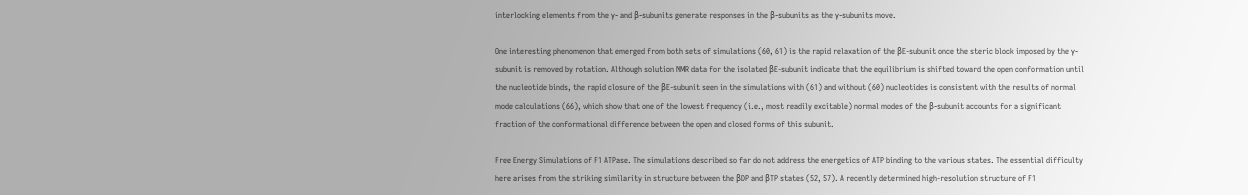interlocking elements from the γ- and β-subunits generate responses in the β-subunits as the γ-subunits move.

One interesting phenomenon that emerged from both sets of simulations (60, 61) is the rapid relaxation of the βE-subunit once the steric block imposed by the γ-subunit is removed by rotation. Although solution NMR data for the isolated βE-subunit indicate that the equilibrium is shifted toward the open conformation until the nucleotide binds, the rapid closure of the βE-subunit seen in the simulations with (61) and without (60) nucleotides is consistent with the results of normal mode calculations (66), which show that one of the lowest frequency (i.e., most readily excitable) normal modes of the β-subunit accounts for a significant fraction of the conformational difference between the open and closed forms of this subunit.

Free Energy Simulations of F1 ATPase. The simulations described so far do not address the energetics of ATP binding to the various states. The essential difficulty here arises from the striking similarity in structure between the βDP and βTP states (52, 57). A recently determined high-resolution structure of F1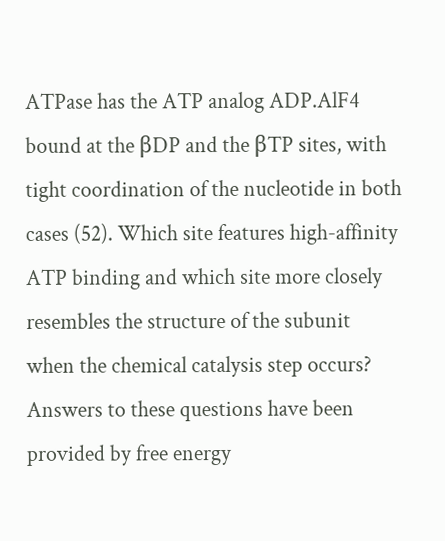ATPase has the ATP analog ADP.AlF4 bound at the βDP and the βTP sites, with tight coordination of the nucleotide in both cases (52). Which site features high-affinity ATP binding and which site more closely resembles the structure of the subunit when the chemical catalysis step occurs? Answers to these questions have been provided by free energy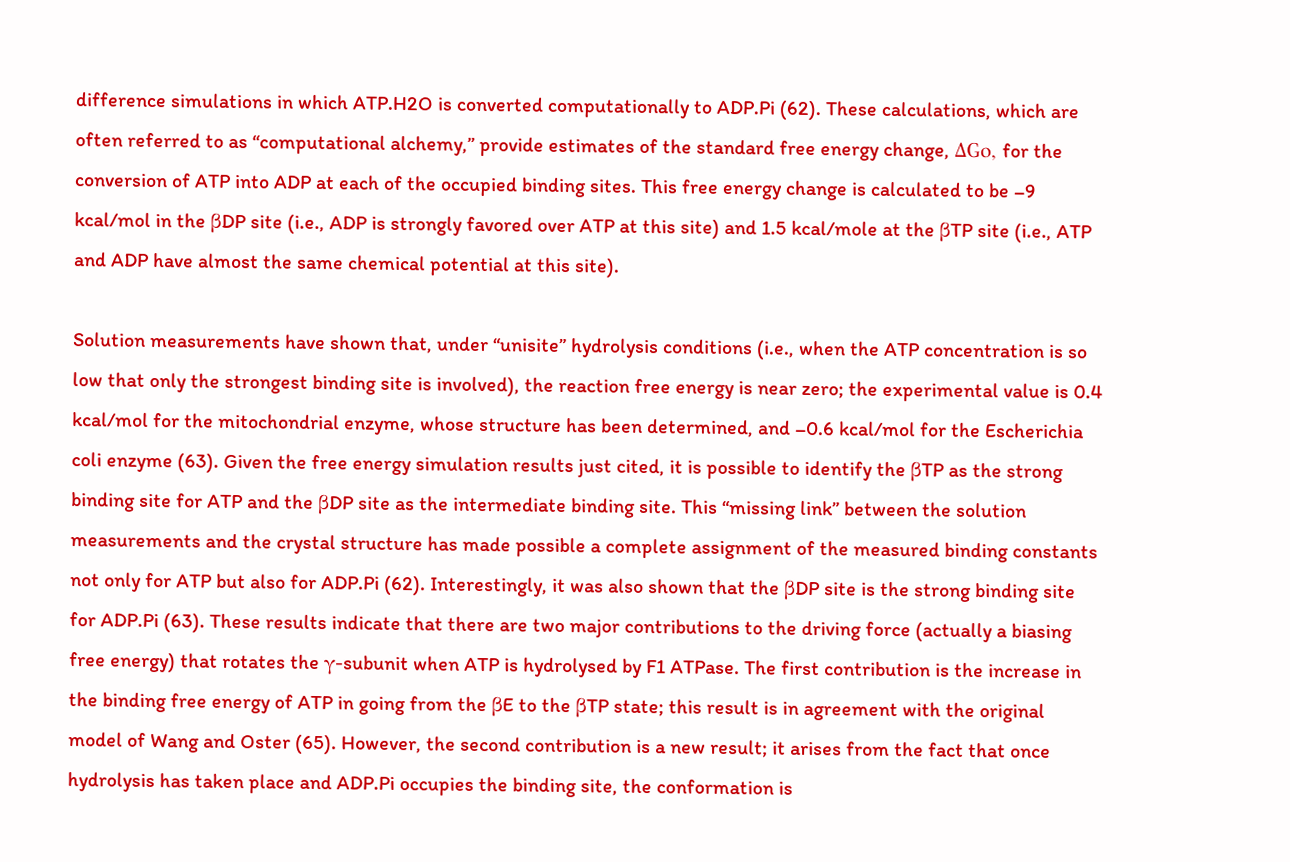difference simulations in which ATP.H2O is converted computationally to ADP.Pi (62). These calculations, which are often referred to as “computational alchemy,” provide estimates of the standard free energy change, ΔGo, for the conversion of ATP into ADP at each of the occupied binding sites. This free energy change is calculated to be –9 kcal/mol in the βDP site (i.e., ADP is strongly favored over ATP at this site) and 1.5 kcal/mole at the βTP site (i.e., ATP and ADP have almost the same chemical potential at this site).

Solution measurements have shown that, under “unisite” hydrolysis conditions (i.e., when the ATP concentration is so low that only the strongest binding site is involved), the reaction free energy is near zero; the experimental value is 0.4 kcal/mol for the mitochondrial enzyme, whose structure has been determined, and –0.6 kcal/mol for the Escherichia coli enzyme (63). Given the free energy simulation results just cited, it is possible to identify the βTP as the strong binding site for ATP and the βDP site as the intermediate binding site. This “missing link” between the solution measurements and the crystal structure has made possible a complete assignment of the measured binding constants not only for ATP but also for ADP.Pi (62). Interestingly, it was also shown that the βDP site is the strong binding site for ADP.Pi (63). These results indicate that there are two major contributions to the driving force (actually a biasing free energy) that rotates the γ-subunit when ATP is hydrolysed by F1 ATPase. The first contribution is the increase in the binding free energy of ATP in going from the βE to the βTP state; this result is in agreement with the original model of Wang and Oster (65). However, the second contribution is a new result; it arises from the fact that once hydrolysis has taken place and ADP.Pi occupies the binding site, the conformation is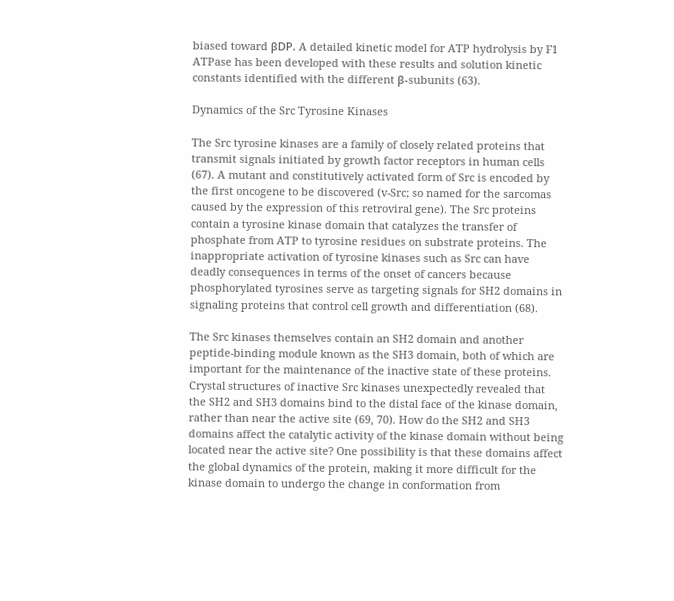biased toward βDP. A detailed kinetic model for ATP hydrolysis by F1 ATPase has been developed with these results and solution kinetic constants identified with the different β-subunits (63).

Dynamics of the Src Tyrosine Kinases

The Src tyrosine kinases are a family of closely related proteins that transmit signals initiated by growth factor receptors in human cells (67). A mutant and constitutively activated form of Src is encoded by the first oncogene to be discovered (v-Src; so named for the sarcomas caused by the expression of this retroviral gene). The Src proteins contain a tyrosine kinase domain that catalyzes the transfer of phosphate from ATP to tyrosine residues on substrate proteins. The inappropriate activation of tyrosine kinases such as Src can have deadly consequences in terms of the onset of cancers because phosphorylated tyrosines serve as targeting signals for SH2 domains in signaling proteins that control cell growth and differentiation (68).

The Src kinases themselves contain an SH2 domain and another peptide-binding module known as the SH3 domain, both of which are important for the maintenance of the inactive state of these proteins. Crystal structures of inactive Src kinases unexpectedly revealed that the SH2 and SH3 domains bind to the distal face of the kinase domain, rather than near the active site (69, 70). How do the SH2 and SH3 domains affect the catalytic activity of the kinase domain without being located near the active site? One possibility is that these domains affect the global dynamics of the protein, making it more difficult for the kinase domain to undergo the change in conformation from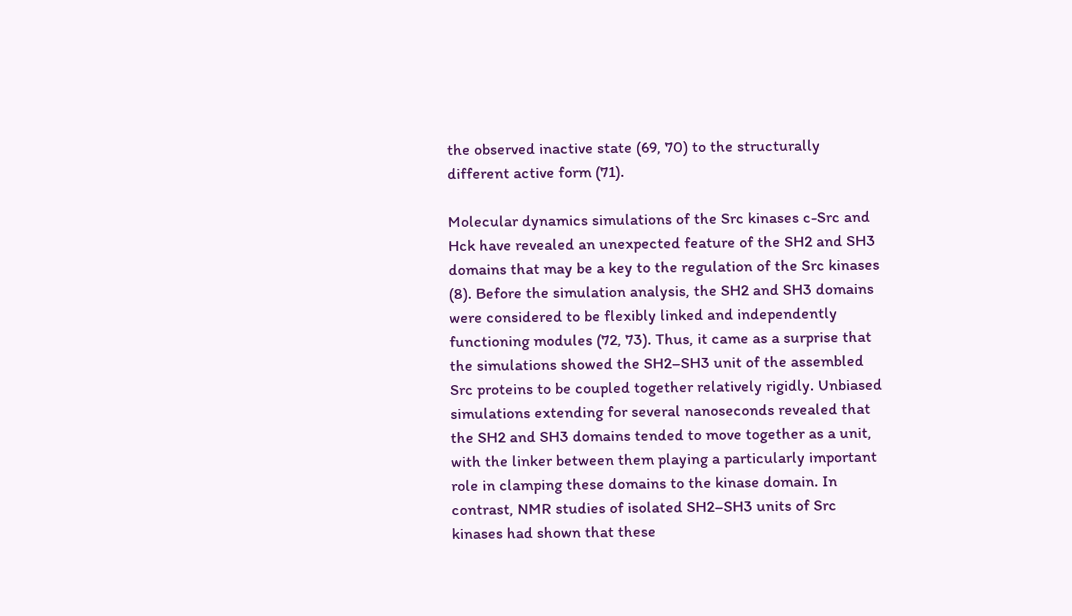the observed inactive state (69, 70) to the structurally different active form (71).

Molecular dynamics simulations of the Src kinases c-Src and Hck have revealed an unexpected feature of the SH2 and SH3 domains that may be a key to the regulation of the Src kinases (8). Before the simulation analysis, the SH2 and SH3 domains were considered to be flexibly linked and independently functioning modules (72, 73). Thus, it came as a surprise that the simulations showed the SH2–SH3 unit of the assembled Src proteins to be coupled together relatively rigidly. Unbiased simulations extending for several nanoseconds revealed that the SH2 and SH3 domains tended to move together as a unit, with the linker between them playing a particularly important role in clamping these domains to the kinase domain. In contrast, NMR studies of isolated SH2–SH3 units of Src kinases had shown that these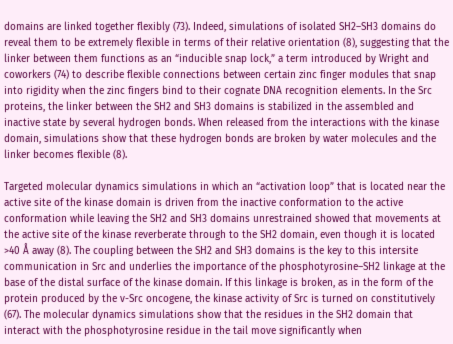domains are linked together flexibly (73). Indeed, simulations of isolated SH2–SH3 domains do reveal them to be extremely flexible in terms of their relative orientation (8), suggesting that the linker between them functions as an “inducible snap lock,” a term introduced by Wright and coworkers (74) to describe flexible connections between certain zinc finger modules that snap into rigidity when the zinc fingers bind to their cognate DNA recognition elements. In the Src proteins, the linker between the SH2 and SH3 domains is stabilized in the assembled and inactive state by several hydrogen bonds. When released from the interactions with the kinase domain, simulations show that these hydrogen bonds are broken by water molecules and the linker becomes flexible (8).

Targeted molecular dynamics simulations in which an “activation loop” that is located near the active site of the kinase domain is driven from the inactive conformation to the active conformation while leaving the SH2 and SH3 domains unrestrained showed that movements at the active site of the kinase reverberate through to the SH2 domain, even though it is located >40 Å away (8). The coupling between the SH2 and SH3 domains is the key to this intersite communication in Src and underlies the importance of the phosphotyrosine–SH2 linkage at the base of the distal surface of the kinase domain. If this linkage is broken, as in the form of the protein produced by the v-Src oncogene, the kinase activity of Src is turned on constitutively (67). The molecular dynamics simulations show that the residues in the SH2 domain that interact with the phosphotyrosine residue in the tail move significantly when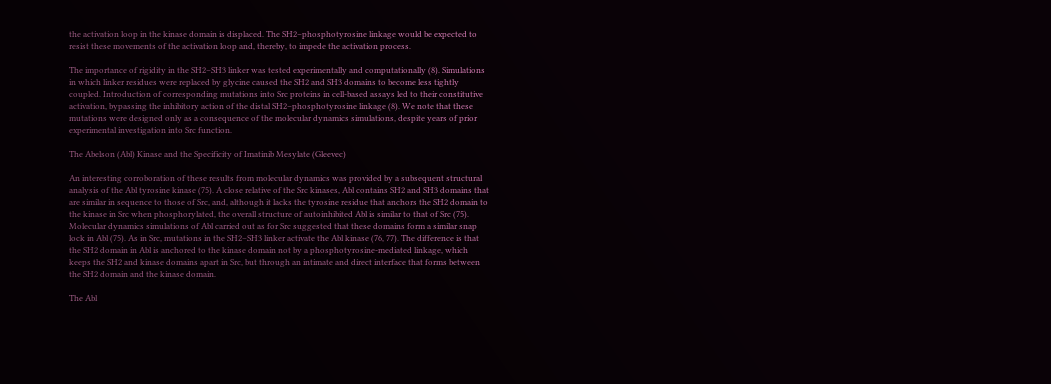the activation loop in the kinase domain is displaced. The SH2–phosphotyrosine linkage would be expected to resist these movements of the activation loop and, thereby, to impede the activation process.

The importance of rigidity in the SH2–SH3 linker was tested experimentally and computationally (8). Simulations in which linker residues were replaced by glycine caused the SH2 and SH3 domains to become less tightly coupled. Introduction of corresponding mutations into Src proteins in cell-based assays led to their constitutive activation, bypassing the inhibitory action of the distal SH2–phosphotyrosine linkage (8). We note that these mutations were designed only as a consequence of the molecular dynamics simulations, despite years of prior experimental investigation into Src function.

The Abelson (Abl) Kinase and the Specificity of Imatinib Mesylate (Gleevec)

An interesting corroboration of these results from molecular dynamics was provided by a subsequent structural analysis of the Abl tyrosine kinase (75). A close relative of the Src kinases, Abl contains SH2 and SH3 domains that are similar in sequence to those of Src, and, although it lacks the tyrosine residue that anchors the SH2 domain to the kinase in Src when phosphorylated, the overall structure of autoinhibited Abl is similar to that of Src (75). Molecular dynamics simulations of Abl carried out as for Src suggested that these domains form a similar snap lock in Abl (75). As in Src, mutations in the SH2–SH3 linker activate the Abl kinase (76, 77). The difference is that the SH2 domain in Abl is anchored to the kinase domain not by a phosphotyrosine-mediated linkage, which keeps the SH2 and kinase domains apart in Src, but through an intimate and direct interface that forms between the SH2 domain and the kinase domain.

The Abl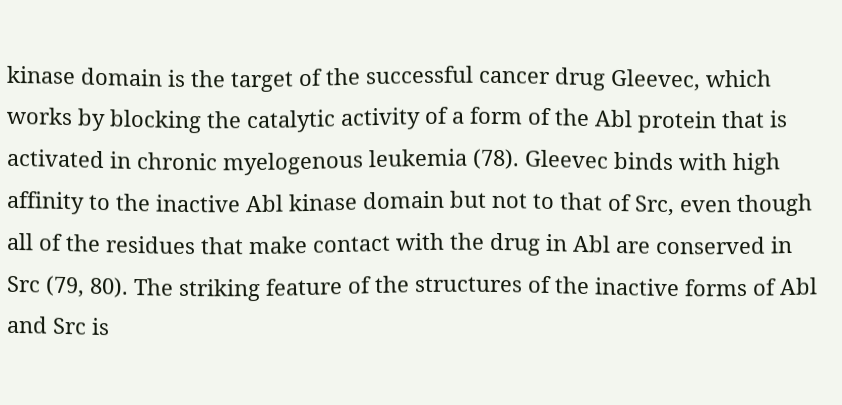kinase domain is the target of the successful cancer drug Gleevec, which works by blocking the catalytic activity of a form of the Abl protein that is activated in chronic myelogenous leukemia (78). Gleevec binds with high affinity to the inactive Abl kinase domain but not to that of Src, even though all of the residues that make contact with the drug in Abl are conserved in Src (79, 80). The striking feature of the structures of the inactive forms of Abl and Src is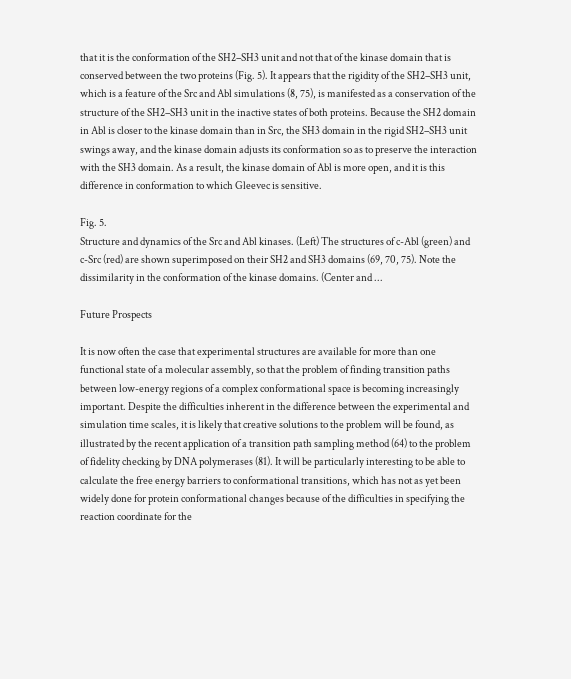that it is the conformation of the SH2–SH3 unit and not that of the kinase domain that is conserved between the two proteins (Fig. 5). It appears that the rigidity of the SH2–SH3 unit, which is a feature of the Src and Abl simulations (8, 75), is manifested as a conservation of the structure of the SH2–SH3 unit in the inactive states of both proteins. Because the SH2 domain in Abl is closer to the kinase domain than in Src, the SH3 domain in the rigid SH2–SH3 unit swings away, and the kinase domain adjusts its conformation so as to preserve the interaction with the SH3 domain. As a result, the kinase domain of Abl is more open, and it is this difference in conformation to which Gleevec is sensitive.

Fig. 5.
Structure and dynamics of the Src and Abl kinases. (Left) The structures of c-Abl (green) and c-Src (red) are shown superimposed on their SH2 and SH3 domains (69, 70, 75). Note the dissimilarity in the conformation of the kinase domains. (Center and ...

Future Prospects

It is now often the case that experimental structures are available for more than one functional state of a molecular assembly, so that the problem of finding transition paths between low-energy regions of a complex conformational space is becoming increasingly important. Despite the difficulties inherent in the difference between the experimental and simulation time scales, it is likely that creative solutions to the problem will be found, as illustrated by the recent application of a transition path sampling method (64) to the problem of fidelity checking by DNA polymerases (81). It will be particularly interesting to be able to calculate the free energy barriers to conformational transitions, which has not as yet been widely done for protein conformational changes because of the difficulties in specifying the reaction coordinate for the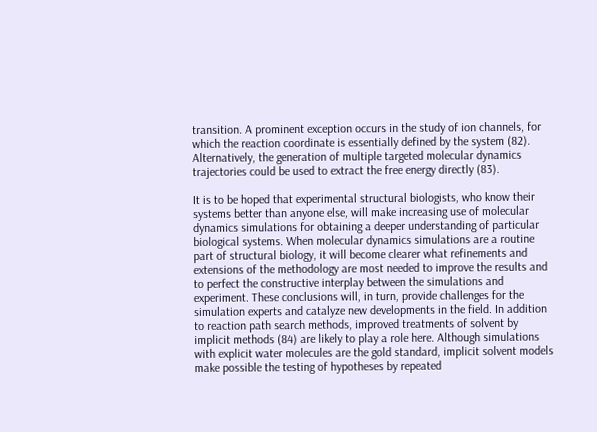transition. A prominent exception occurs in the study of ion channels, for which the reaction coordinate is essentially defined by the system (82). Alternatively, the generation of multiple targeted molecular dynamics trajectories could be used to extract the free energy directly (83).

It is to be hoped that experimental structural biologists, who know their systems better than anyone else, will make increasing use of molecular dynamics simulations for obtaining a deeper understanding of particular biological systems. When molecular dynamics simulations are a routine part of structural biology, it will become clearer what refinements and extensions of the methodology are most needed to improve the results and to perfect the constructive interplay between the simulations and experiment. These conclusions will, in turn, provide challenges for the simulation experts and catalyze new developments in the field. In addition to reaction path search methods, improved treatments of solvent by implicit methods (84) are likely to play a role here. Although simulations with explicit water molecules are the gold standard, implicit solvent models make possible the testing of hypotheses by repeated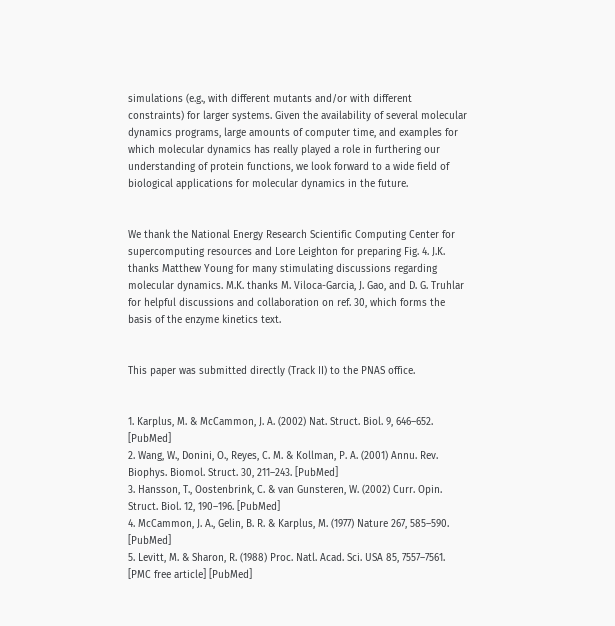simulations (e.g., with different mutants and/or with different constraints) for larger systems. Given the availability of several molecular dynamics programs, large amounts of computer time, and examples for which molecular dynamics has really played a role in furthering our understanding of protein functions, we look forward to a wide field of biological applications for molecular dynamics in the future.


We thank the National Energy Research Scientific Computing Center for supercomputing resources and Lore Leighton for preparing Fig. 4. J.K. thanks Matthew Young for many stimulating discussions regarding molecular dynamics. M.K. thanks M. Viloca-Garcia, J. Gao, and D. G. Truhlar for helpful discussions and collaboration on ref. 30, which forms the basis of the enzyme kinetics text.


This paper was submitted directly (Track II) to the PNAS office.


1. Karplus, M. & McCammon, J. A. (2002) Nat. Struct. Biol. 9, 646–652. [PubMed]
2. Wang, W., Donini, O., Reyes, C. M. & Kollman, P. A. (2001) Annu. Rev. Biophys. Biomol. Struct. 30, 211–243. [PubMed]
3. Hansson, T., Oostenbrink, C. & van Gunsteren, W. (2002) Curr. Opin. Struct. Biol. 12, 190–196. [PubMed]
4. McCammon, J. A., Gelin, B. R. & Karplus, M. (1977) Nature 267, 585–590. [PubMed]
5. Levitt, M. & Sharon, R. (1988) Proc. Natl. Acad. Sci. USA 85, 7557–7561. [PMC free article] [PubMed]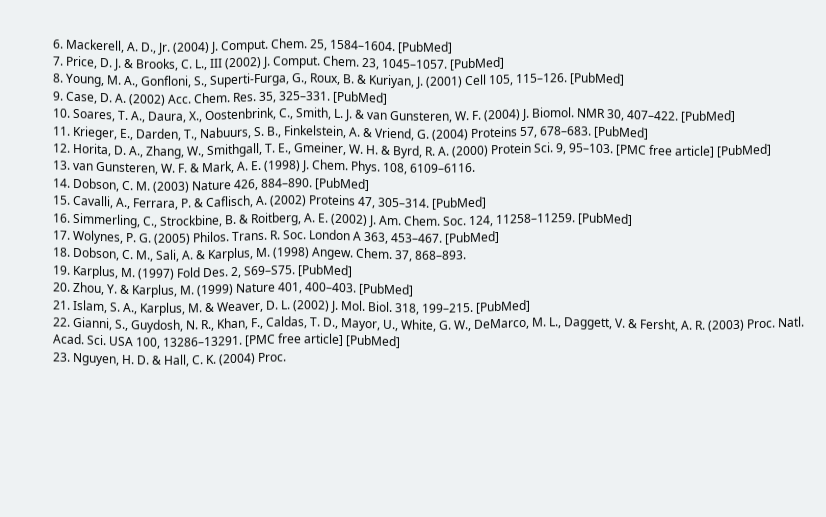6. Mackerell, A. D., Jr. (2004) J. Comput. Chem. 25, 1584–1604. [PubMed]
7. Price, D. J. & Brooks, C. L., III (2002) J. Comput. Chem. 23, 1045–1057. [PubMed]
8. Young, M. A., Gonfloni, S., Superti-Furga, G., Roux, B. & Kuriyan, J. (2001) Cell 105, 115–126. [PubMed]
9. Case, D. A. (2002) Acc. Chem. Res. 35, 325–331. [PubMed]
10. Soares, T. A., Daura, X., Oostenbrink, C., Smith, L. J. & van Gunsteren, W. F. (2004) J. Biomol. NMR 30, 407–422. [PubMed]
11. Krieger, E., Darden, T., Nabuurs, S. B., Finkelstein, A. & Vriend, G. (2004) Proteins 57, 678–683. [PubMed]
12. Horita, D. A., Zhang, W., Smithgall, T. E., Gmeiner, W. H. & Byrd, R. A. (2000) Protein Sci. 9, 95–103. [PMC free article] [PubMed]
13. van Gunsteren, W. F. & Mark, A. E. (1998) J. Chem. Phys. 108, 6109–6116.
14. Dobson, C. M. (2003) Nature 426, 884–890. [PubMed]
15. Cavalli, A., Ferrara, P. & Caflisch, A. (2002) Proteins 47, 305–314. [PubMed]
16. Simmerling, C., Strockbine, B. & Roitberg, A. E. (2002) J. Am. Chem. Soc. 124, 11258–11259. [PubMed]
17. Wolynes, P. G. (2005) Philos. Trans. R. Soc. London A 363, 453–467. [PubMed]
18. Dobson, C. M., Sali, A. & Karplus, M. (1998) Angew. Chem. 37, 868–893.
19. Karplus, M. (1997) Fold Des. 2, S69–S75. [PubMed]
20. Zhou, Y. & Karplus, M. (1999) Nature 401, 400–403. [PubMed]
21. Islam, S. A., Karplus, M. & Weaver, D. L. (2002) J. Mol. Biol. 318, 199–215. [PubMed]
22. Gianni, S., Guydosh, N. R., Khan, F., Caldas, T. D., Mayor, U., White, G. W., DeMarco, M. L., Daggett, V. & Fersht, A. R. (2003) Proc. Natl. Acad. Sci. USA 100, 13286–13291. [PMC free article] [PubMed]
23. Nguyen, H. D. & Hall, C. K. (2004) Proc.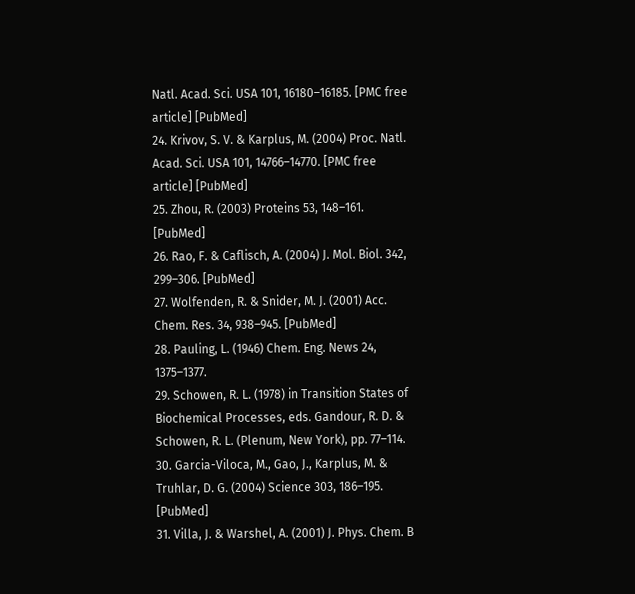Natl. Acad. Sci. USA 101, 16180–16185. [PMC free article] [PubMed]
24. Krivov, S. V. & Karplus, M. (2004) Proc. Natl. Acad. Sci. USA 101, 14766–14770. [PMC free article] [PubMed]
25. Zhou, R. (2003) Proteins 53, 148–161. [PubMed]
26. Rao, F. & Caflisch, A. (2004) J. Mol. Biol. 342, 299–306. [PubMed]
27. Wolfenden, R. & Snider, M. J. (2001) Acc. Chem. Res. 34, 938–945. [PubMed]
28. Pauling, L. (1946) Chem. Eng. News 24, 1375–1377.
29. Schowen, R. L. (1978) in Transition States of Biochemical Processes, eds. Gandour, R. D. & Schowen, R. L. (Plenum, New York), pp. 77–114.
30. Garcia-Viloca, M., Gao, J., Karplus, M. & Truhlar, D. G. (2004) Science 303, 186–195. [PubMed]
31. Villa, J. & Warshel, A. (2001) J. Phys. Chem. B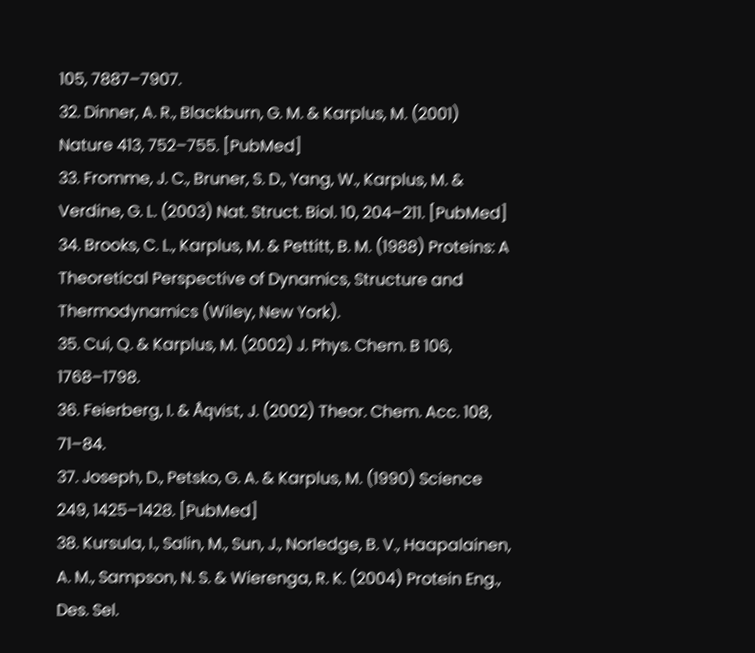105, 7887–7907.
32. Dinner, A. R., Blackburn, G. M. & Karplus, M. (2001) Nature 413, 752–755. [PubMed]
33. Fromme, J. C., Bruner, S. D., Yang, W., Karplus, M. & Verdine, G. L. (2003) Nat. Struct. Biol. 10, 204–211. [PubMed]
34. Brooks, C. L., Karplus, M. & Pettitt, B. M. (1988) Proteins: A Theoretical Perspective of Dynamics, Structure and Thermodynamics (Wiley, New York).
35. Cui, Q. & Karplus, M. (2002) J. Phys. Chem. B 106, 1768–1798.
36. Feierberg, I. & Åqvist, J. (2002) Theor. Chem. Acc. 108, 71–84.
37. Joseph, D., Petsko, G. A. & Karplus, M. (1990) Science 249, 1425–1428. [PubMed]
38. Kursula, I., Salin, M., Sun, J., Norledge, B. V., Haapalainen, A. M., Sampson, N. S. & Wierenga, R. K. (2004) Protein Eng., Des. Sel.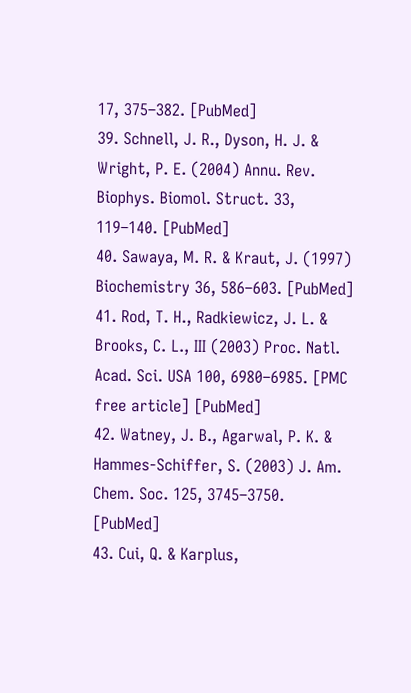17, 375–382. [PubMed]
39. Schnell, J. R., Dyson, H. J. & Wright, P. E. (2004) Annu. Rev. Biophys. Biomol. Struct. 33, 119–140. [PubMed]
40. Sawaya, M. R. & Kraut, J. (1997) Biochemistry 36, 586–603. [PubMed]
41. Rod, T. H., Radkiewicz, J. L. & Brooks, C. L., III (2003) Proc. Natl. Acad. Sci. USA 100, 6980–6985. [PMC free article] [PubMed]
42. Watney, J. B., Agarwal, P. K. & Hammes-Schiffer, S. (2003) J. Am. Chem. Soc. 125, 3745–3750. [PubMed]
43. Cui, Q. & Karplus,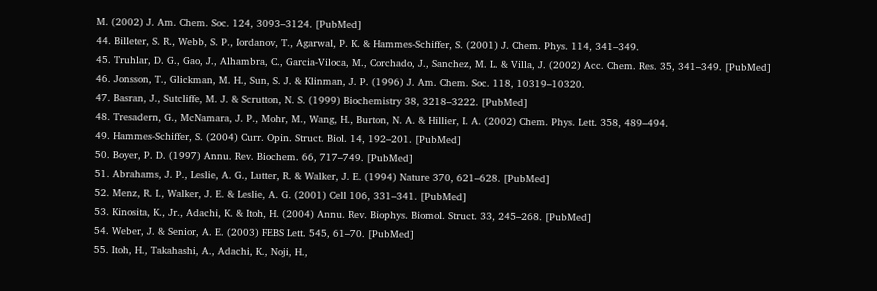M. (2002) J. Am. Chem. Soc. 124, 3093–3124. [PubMed]
44. Billeter, S. R., Webb, S. P., Iordanov, T., Agarwal, P. K. & Hammes-Schiffer, S. (2001) J. Chem. Phys. 114, 341–349.
45. Truhlar, D. G., Gao, J., Alhambra, C., Garcia-Viloca, M., Corchado, J., Sanchez, M. L. & Villa, J. (2002) Acc. Chem. Res. 35, 341–349. [PubMed]
46. Jonsson, T., Glickman, M. H., Sun, S. J. & Klinman, J. P. (1996) J. Am. Chem. Soc. 118, 10319–10320.
47. Basran, J., Sutcliffe, M. J. & Scrutton, N. S. (1999) Biochemistry 38, 3218–3222. [PubMed]
48. Tresadern, G., McNamara, J. P., Mohr, M., Wang, H., Burton, N. A. & Hillier, I. A. (2002) Chem. Phys. Lett. 358, 489–494.
49. Hammes-Schiffer, S. (2004) Curr. Opin. Struct. Biol. 14, 192–201. [PubMed]
50. Boyer, P. D. (1997) Annu. Rev. Biochem. 66, 717–749. [PubMed]
51. Abrahams, J. P., Leslie, A. G., Lutter, R. & Walker, J. E. (1994) Nature 370, 621–628. [PubMed]
52. Menz, R. I., Walker, J. E. & Leslie, A. G. (2001) Cell 106, 331–341. [PubMed]
53. Kinosita, K., Jr., Adachi, K. & Itoh, H. (2004) Annu. Rev. Biophys. Biomol. Struct. 33, 245–268. [PubMed]
54. Weber, J. & Senior, A. E. (2003) FEBS Lett. 545, 61–70. [PubMed]
55. Itoh, H., Takahashi, A., Adachi, K., Noji, H.,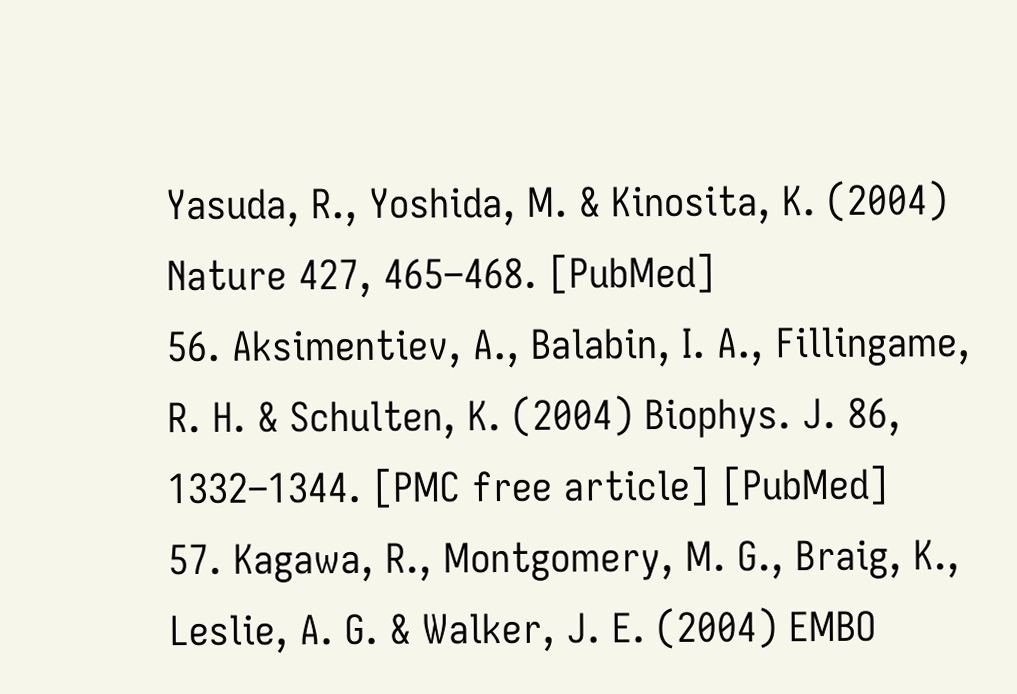Yasuda, R., Yoshida, M. & Kinosita, K. (2004) Nature 427, 465–468. [PubMed]
56. Aksimentiev, A., Balabin, I. A., Fillingame, R. H. & Schulten, K. (2004) Biophys. J. 86, 1332–1344. [PMC free article] [PubMed]
57. Kagawa, R., Montgomery, M. G., Braig, K., Leslie, A. G. & Walker, J. E. (2004) EMBO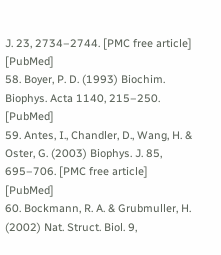J. 23, 2734–2744. [PMC free article] [PubMed]
58. Boyer, P. D. (1993) Biochim. Biophys. Acta 1140, 215–250. [PubMed]
59. Antes, I., Chandler, D., Wang, H. & Oster, G. (2003) Biophys. J. 85, 695–706. [PMC free article] [PubMed]
60. Bockmann, R. A. & Grubmuller, H. (2002) Nat. Struct. Biol. 9,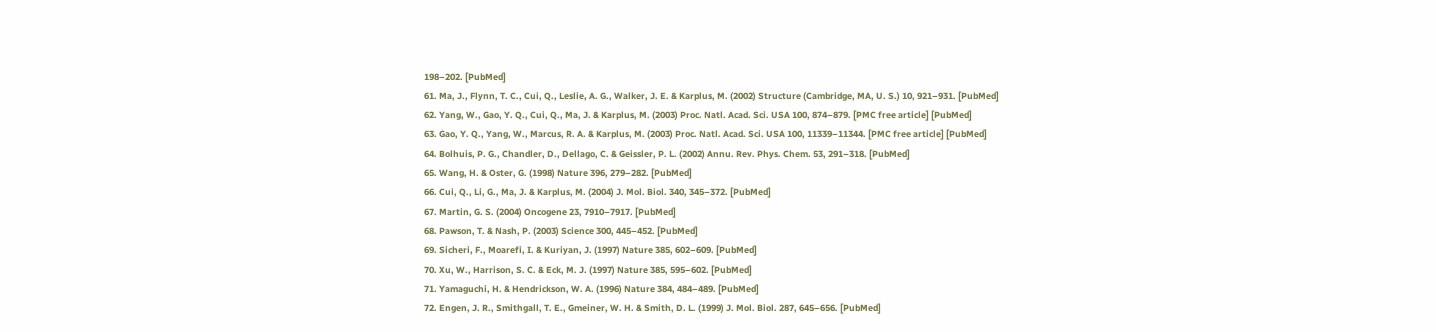198–202. [PubMed]
61. Ma, J., Flynn, T. C., Cui, Q., Leslie, A. G., Walker, J. E. & Karplus, M. (2002) Structure (Cambridge, MA, U. S.) 10, 921–931. [PubMed]
62. Yang, W., Gao, Y. Q., Cui, Q., Ma, J. & Karplus, M. (2003) Proc. Natl. Acad. Sci. USA 100, 874–879. [PMC free article] [PubMed]
63. Gao, Y. Q., Yang, W., Marcus, R. A. & Karplus, M. (2003) Proc. Natl. Acad. Sci. USA 100, 11339–11344. [PMC free article] [PubMed]
64. Bolhuis, P. G., Chandler, D., Dellago, C. & Geissler, P. L. (2002) Annu. Rev. Phys. Chem. 53, 291–318. [PubMed]
65. Wang, H. & Oster, G. (1998) Nature 396, 279–282. [PubMed]
66. Cui, Q., Li, G., Ma, J. & Karplus, M. (2004) J. Mol. Biol. 340, 345–372. [PubMed]
67. Martin, G. S. (2004) Oncogene 23, 7910–7917. [PubMed]
68. Pawson, T. & Nash, P. (2003) Science 300, 445–452. [PubMed]
69. Sicheri, F., Moarefi, I. & Kuriyan, J. (1997) Nature 385, 602–609. [PubMed]
70. Xu, W., Harrison, S. C. & Eck, M. J. (1997) Nature 385, 595–602. [PubMed]
71. Yamaguchi, H. & Hendrickson, W. A. (1996) Nature 384, 484–489. [PubMed]
72. Engen, J. R., Smithgall, T. E., Gmeiner, W. H. & Smith, D. L. (1999) J. Mol. Biol. 287, 645–656. [PubMed]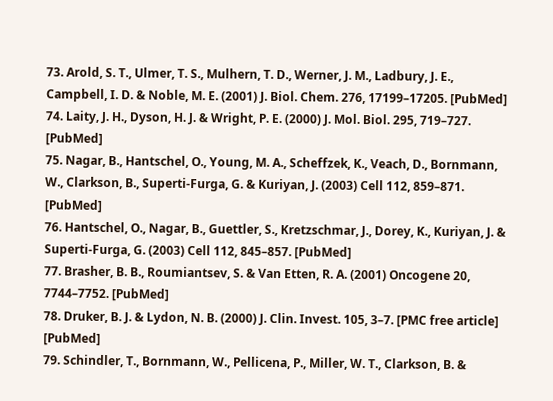73. Arold, S. T., Ulmer, T. S., Mulhern, T. D., Werner, J. M., Ladbury, J. E., Campbell, I. D. & Noble, M. E. (2001) J. Biol. Chem. 276, 17199–17205. [PubMed]
74. Laity, J. H., Dyson, H. J. & Wright, P. E. (2000) J. Mol. Biol. 295, 719–727. [PubMed]
75. Nagar, B., Hantschel, O., Young, M. A., Scheffzek, K., Veach, D., Bornmann, W., Clarkson, B., Superti-Furga, G. & Kuriyan, J. (2003) Cell 112, 859–871. [PubMed]
76. Hantschel, O., Nagar, B., Guettler, S., Kretzschmar, J., Dorey, K., Kuriyan, J. & Superti-Furga, G. (2003) Cell 112, 845–857. [PubMed]
77. Brasher, B. B., Roumiantsev, S. & Van Etten, R. A. (2001) Oncogene 20, 7744–7752. [PubMed]
78. Druker, B. J. & Lydon, N. B. (2000) J. Clin. Invest. 105, 3–7. [PMC free article] [PubMed]
79. Schindler, T., Bornmann, W., Pellicena, P., Miller, W. T., Clarkson, B. &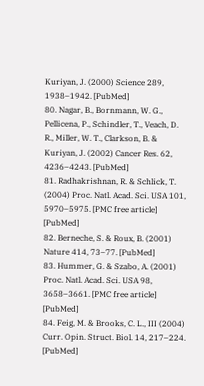Kuriyan, J. (2000) Science 289, 1938–1942. [PubMed]
80. Nagar, B., Bornmann, W. G., Pellicena, P., Schindler, T., Veach, D. R., Miller, W. T., Clarkson, B. & Kuriyan, J. (2002) Cancer Res. 62, 4236–4243. [PubMed]
81. Radhakrishnan, R. & Schlick, T. (2004) Proc. Natl. Acad. Sci. USA 101, 5970–5975. [PMC free article] [PubMed]
82. Berneche, S. & Roux, B. (2001) Nature 414, 73–77. [PubMed]
83. Hummer, G. & Szabo, A. (2001) Proc. Natl. Acad. Sci. USA 98, 3658–3661. [PMC free article] [PubMed]
84. Feig, M. & Brooks, C. L., III (2004) Curr. Opin. Struct. Biol. 14, 217–224. [PubMed]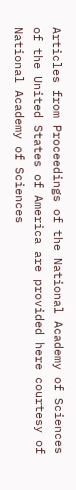Articles from Proceedings of the National Academy of Sciences of the United States of America are provided here courtesy of National Academy of Sciences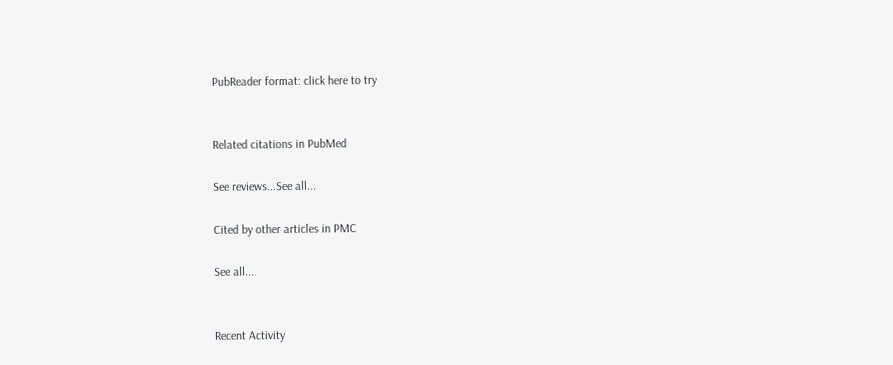PubReader format: click here to try


Related citations in PubMed

See reviews...See all...

Cited by other articles in PMC

See all...


Recent Activity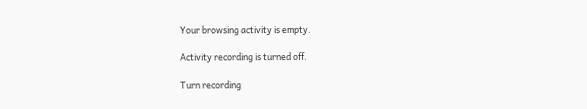Your browsing activity is empty.

Activity recording is turned off.

Turn recording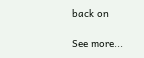back on

See more...